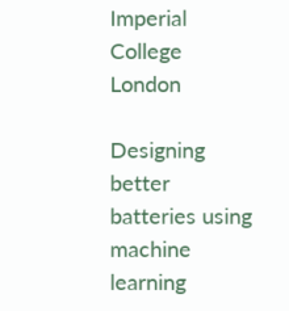Imperial College London

Designing better batteries using machine learning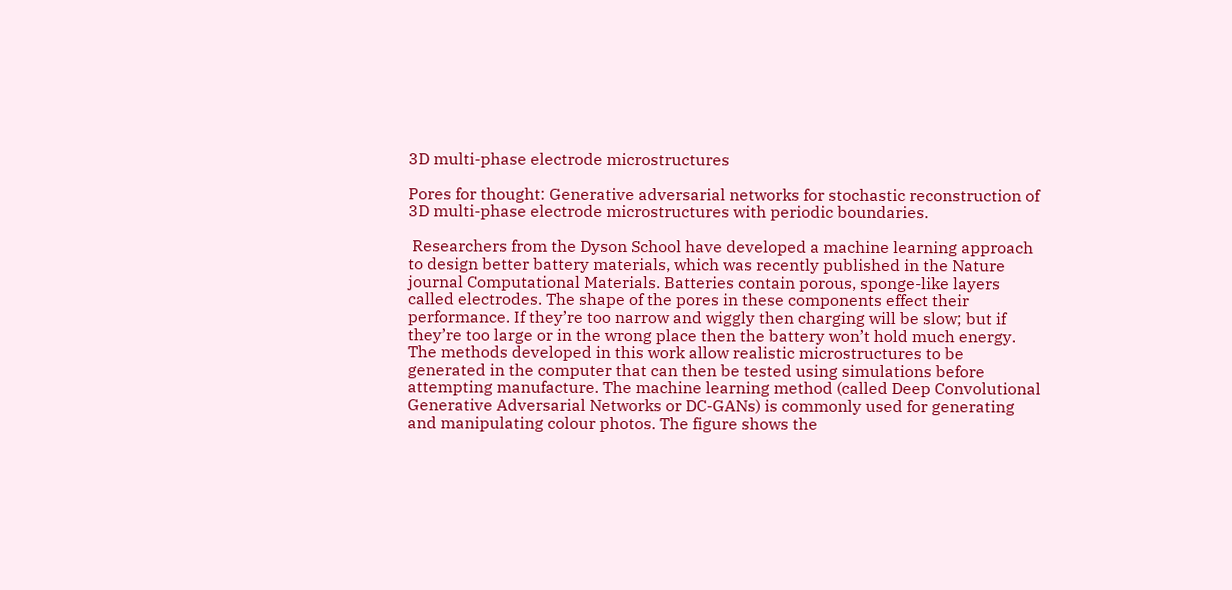3D multi-phase electrode microstructures

Pores for thought: Generative adversarial networks for stochastic reconstruction of 3D multi-phase electrode microstructures with periodic boundaries.

 Researchers from the Dyson School have developed a machine learning approach to design better battery materials, which was recently published in the Nature journal Computational Materials. Batteries contain porous, sponge-like layers called electrodes. The shape of the pores in these components effect their performance. If they’re too narrow and wiggly then charging will be slow; but if they’re too large or in the wrong place then the battery won’t hold much energy. The methods developed in this work allow realistic microstructures to be generated in the computer that can then be tested using simulations before attempting manufacture. The machine learning method (called Deep Convolutional Generative Adversarial Networks or DC-GANs) is commonly used for generating and manipulating colour photos. The figure shows the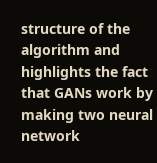structure of the algorithm and highlights the fact that GANs work by making two neural network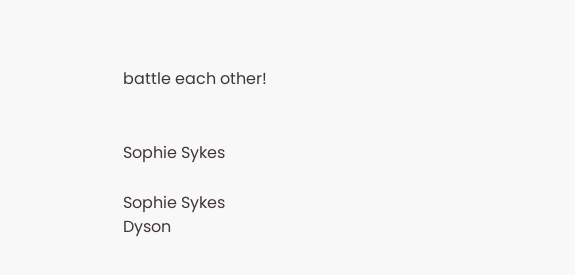battle each other!


Sophie Sykes

Sophie Sykes
Dyson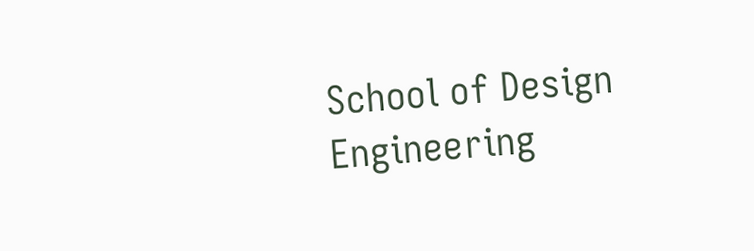School of Design Engineering